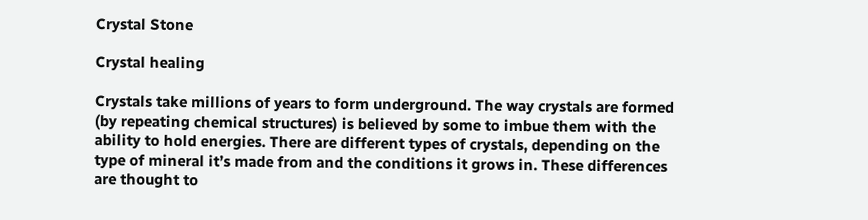Crystal Stone

Crystal healing

Crystals take millions of years to form underground. The way crystals are formed (by repeating chemical structures) is believed by some to imbue them with the ability to hold energies. There are different types of crystals, depending on the type of mineral it’s made from and the conditions it grows in. These differences are thought to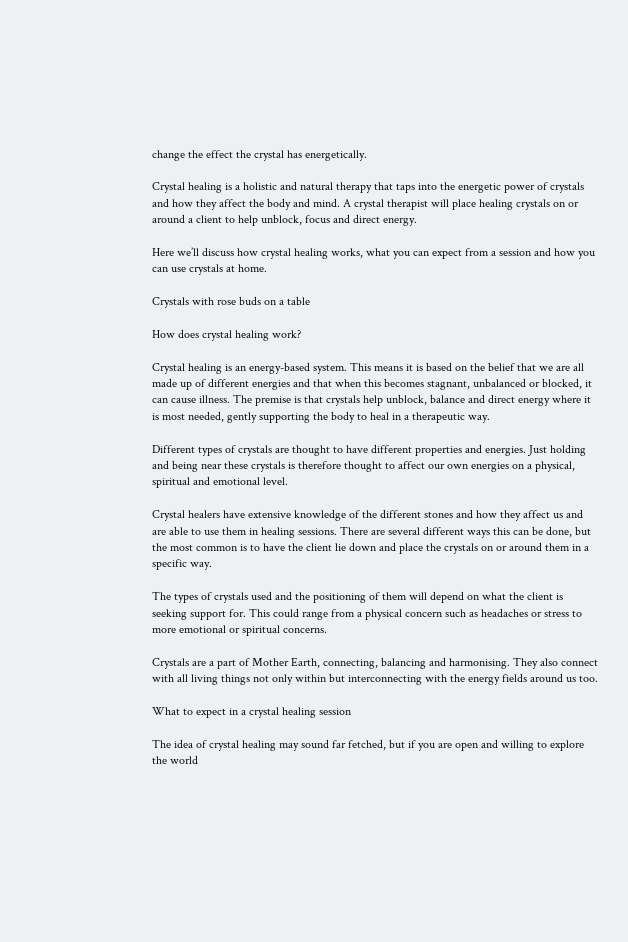change the effect the crystal has energetically.

Crystal healing is a holistic and natural therapy that taps into the energetic power of crystals and how they affect the body and mind. A crystal therapist will place healing crystals on or around a client to help unblock, focus and direct energy.

Here we’ll discuss how crystal healing works, what you can expect from a session and how you can use crystals at home.

Crystals with rose buds on a table

How does crystal healing work?

Crystal healing is an energy-based system. This means it is based on the belief that we are all made up of different energies and that when this becomes stagnant, unbalanced or blocked, it can cause illness. The premise is that crystals help unblock, balance and direct energy where it is most needed, gently supporting the body to heal in a therapeutic way.

Different types of crystals are thought to have different properties and energies. Just holding and being near these crystals is therefore thought to affect our own energies on a physical, spiritual and emotional level.

Crystal healers have extensive knowledge of the different stones and how they affect us and are able to use them in healing sessions. There are several different ways this can be done, but the most common is to have the client lie down and place the crystals on or around them in a specific way.

The types of crystals used and the positioning of them will depend on what the client is seeking support for. This could range from a physical concern such as headaches or stress to more emotional or spiritual concerns.

Crystals are a part of Mother Earth, connecting, balancing and harmonising. They also connect with all living things not only within but interconnecting with the energy fields around us too.

What to expect in a crystal healing session

The idea of crystal healing may sound far fetched, but if you are open and willing to explore the world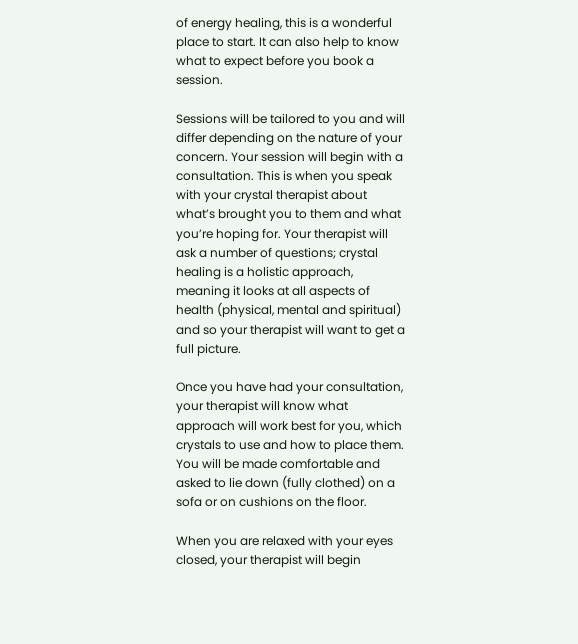of energy healing, this is a wonderful place to start. It can also help to know what to expect before you book a session.

Sessions will be tailored to you and will differ depending on the nature of your concern. Your session will begin with a consultation. This is when you speak with your crystal therapist about what’s brought you to them and what you’re hoping for. Your therapist will ask a number of questions; crystal healing is a holistic approach, meaning it looks at all aspects of health (physical, mental and spiritual) and so your therapist will want to get a full picture.

Once you have had your consultation, your therapist will know what approach will work best for you, which crystals to use and how to place them. You will be made comfortable and asked to lie down (fully clothed) on a sofa or on cushions on the floor.

When you are relaxed with your eyes closed, your therapist will begin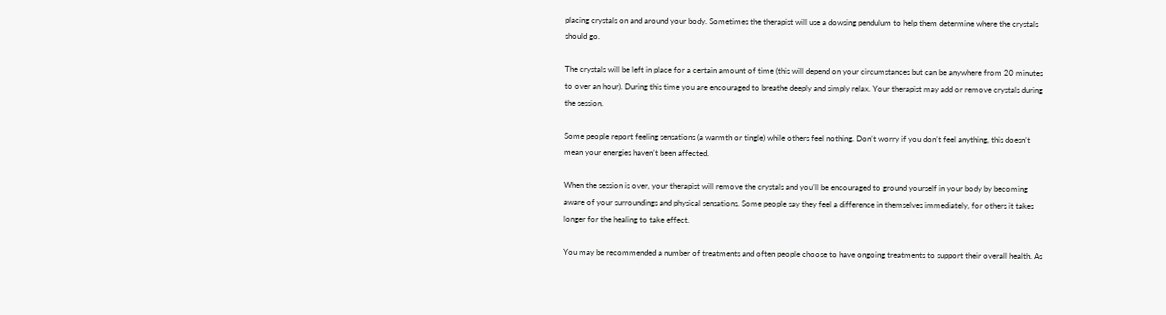placing crystals on and around your body. Sometimes the therapist will use a dowsing pendulum to help them determine where the crystals should go.

The crystals will be left in place for a certain amount of time (this will depend on your circumstances but can be anywhere from 20 minutes to over an hour). During this time you are encouraged to breathe deeply and simply relax. Your therapist may add or remove crystals during the session.

Some people report feeling sensations (a warmth or tingle) while others feel nothing. Don’t worry if you don’t feel anything, this doesn’t mean your energies haven’t been affected.

When the session is over, your therapist will remove the crystals and you’ll be encouraged to ground yourself in your body by becoming aware of your surroundings and physical sensations. Some people say they feel a difference in themselves immediately, for others it takes longer for the healing to take effect.

You may be recommended a number of treatments and often people choose to have ongoing treatments to support their overall health. As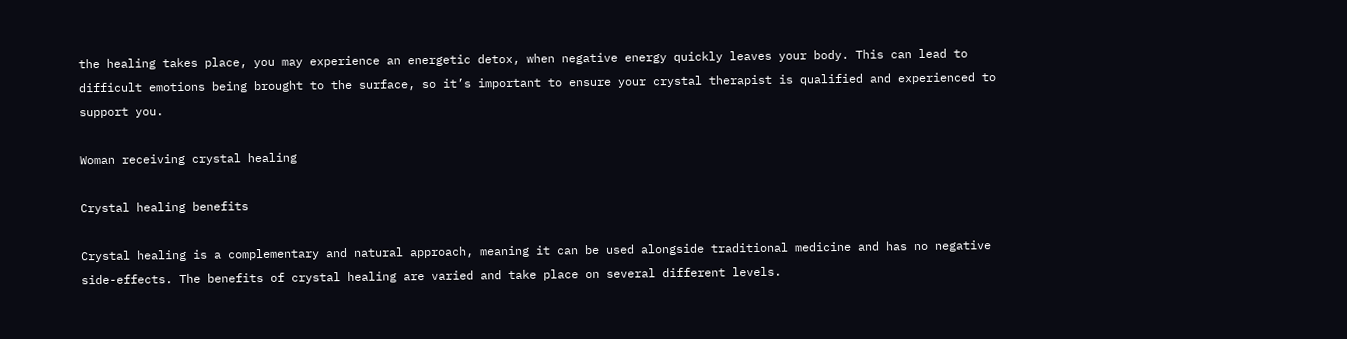the healing takes place, you may experience an energetic detox, when negative energy quickly leaves your body. This can lead to difficult emotions being brought to the surface, so it’s important to ensure your crystal therapist is qualified and experienced to support you.

Woman receiving crystal healing

Crystal healing benefits

Crystal healing is a complementary and natural approach, meaning it can be used alongside traditional medicine and has no negative side-effects. The benefits of crystal healing are varied and take place on several different levels.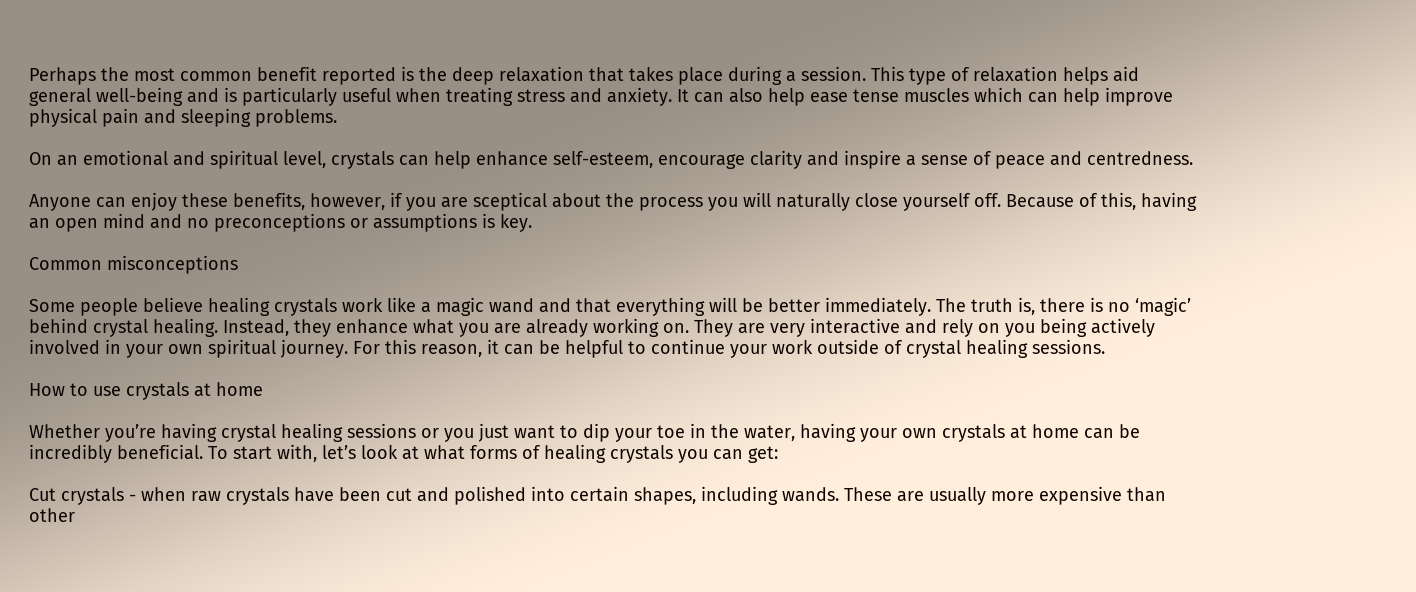Perhaps the most common benefit reported is the deep relaxation that takes place during a session. This type of relaxation helps aid general well-being and is particularly useful when treating stress and anxiety. It can also help ease tense muscles which can help improve physical pain and sleeping problems.

On an emotional and spiritual level, crystals can help enhance self-esteem, encourage clarity and inspire a sense of peace and centredness.

Anyone can enjoy these benefits, however, if you are sceptical about the process you will naturally close yourself off. Because of this, having an open mind and no preconceptions or assumptions is key.

Common misconceptions

Some people believe healing crystals work like a magic wand and that everything will be better immediately. The truth is, there is no ‘magic’ behind crystal healing. Instead, they enhance what you are already working on. They are very interactive and rely on you being actively involved in your own spiritual journey. For this reason, it can be helpful to continue your work outside of crystal healing sessions.

How to use crystals at home

Whether you’re having crystal healing sessions or you just want to dip your toe in the water, having your own crystals at home can be incredibly beneficial. To start with, let’s look at what forms of healing crystals you can get:

Cut crystals - when raw crystals have been cut and polished into certain shapes, including wands. These are usually more expensive than other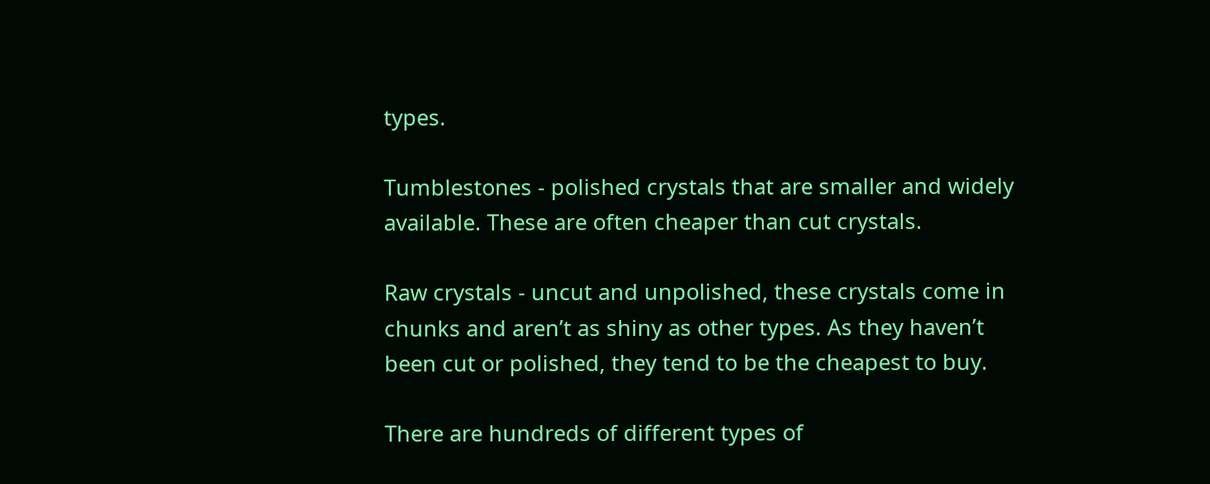types.

Tumblestones - polished crystals that are smaller and widely available. These are often cheaper than cut crystals.

Raw crystals - uncut and unpolished, these crystals come in chunks and aren’t as shiny as other types. As they haven’t been cut or polished, they tend to be the cheapest to buy.

There are hundreds of different types of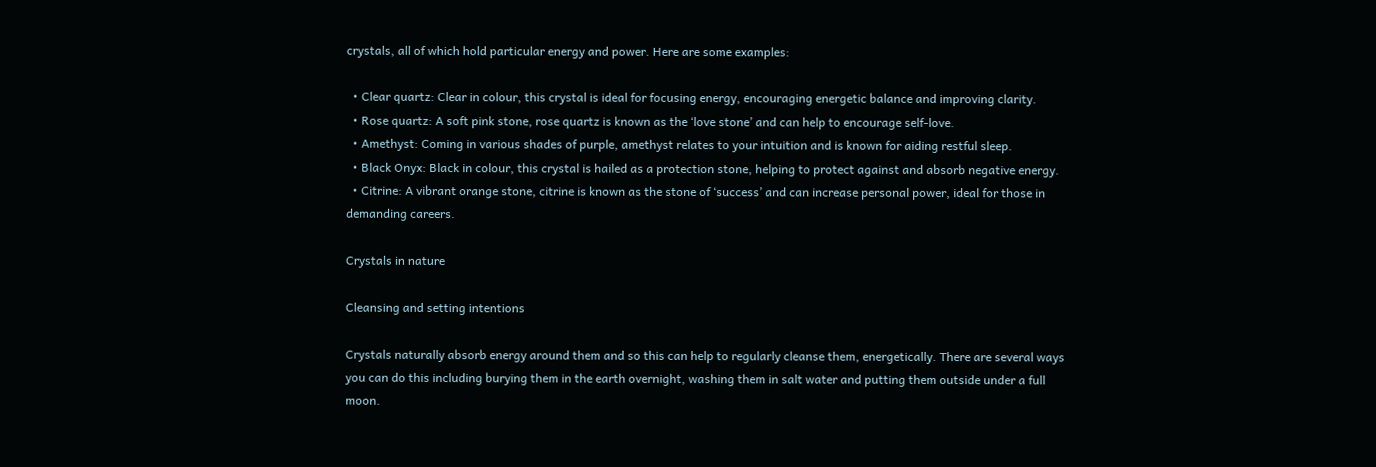crystals, all of which hold particular energy and power. Here are some examples:

  • Clear quartz: Clear in colour, this crystal is ideal for focusing energy, encouraging energetic balance and improving clarity.
  • Rose quartz: A soft pink stone, rose quartz is known as the ‘love stone’ and can help to encourage self-love.
  • Amethyst: Coming in various shades of purple, amethyst relates to your intuition and is known for aiding restful sleep.
  • Black Onyx: Black in colour, this crystal is hailed as a protection stone, helping to protect against and absorb negative energy.
  • Citrine: A vibrant orange stone, citrine is known as the stone of ‘success’ and can increase personal power, ideal for those in demanding careers.

Crystals in nature

Cleansing and setting intentions

Crystals naturally absorb energy around them and so this can help to regularly cleanse them, energetically. There are several ways you can do this including burying them in the earth overnight, washing them in salt water and putting them outside under a full moon.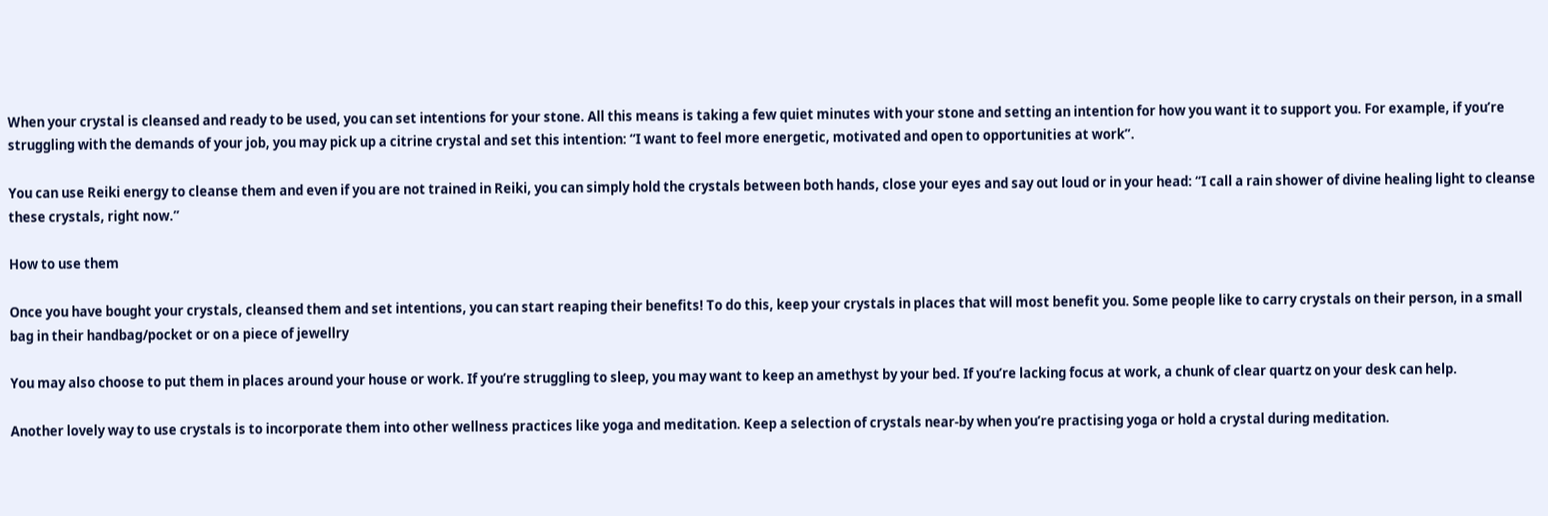When your crystal is cleansed and ready to be used, you can set intentions for your stone. All this means is taking a few quiet minutes with your stone and setting an intention for how you want it to support you. For example, if you’re struggling with the demands of your job, you may pick up a citrine crystal and set this intention: “I want to feel more energetic, motivated and open to opportunities at work”.

You can use Reiki energy to cleanse them and even if you are not trained in Reiki, you can simply hold the crystals between both hands, close your eyes and say out loud or in your head: “I call a rain shower of divine healing light to cleanse these crystals, right now.”

How to use them

Once you have bought your crystals, cleansed them and set intentions, you can start reaping their benefits! To do this, keep your crystals in places that will most benefit you. Some people like to carry crystals on their person, in a small bag in their handbag/pocket or on a piece of jewellry

You may also choose to put them in places around your house or work. If you’re struggling to sleep, you may want to keep an amethyst by your bed. If you’re lacking focus at work, a chunk of clear quartz on your desk can help.

Another lovely way to use crystals is to incorporate them into other wellness practices like yoga and meditation. Keep a selection of crystals near-by when you’re practising yoga or hold a crystal during meditation.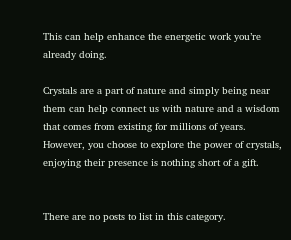This can help enhance the energetic work you’re already doing.

Crystals are a part of nature and simply being near them can help connect us with nature and a wisdom that comes from existing for millions of years. However, you choose to explore the power of crystals, enjoying their presence is nothing short of a gift.


There are no posts to list in this category.